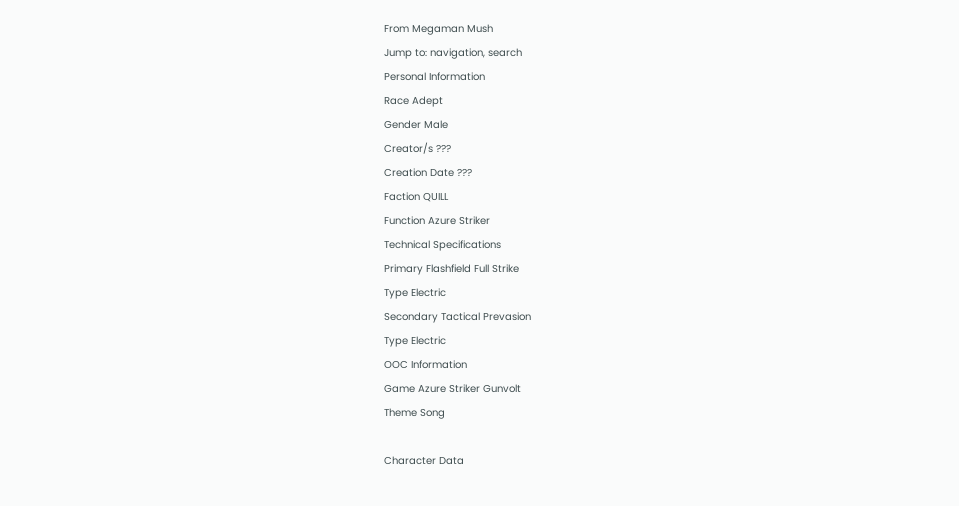From Megaman Mush
Jump to: navigation, search
Personal Information
Race Adept
Gender Male
Creator/s ???
Creation Date ???
Faction QUILL
Function Azure Striker
Technical Specifications
Primary Flashfield Full Strike
Type Electric
Secondary Tactical Prevasion
Type Electric
OOC Information
Game Azure Striker Gunvolt
Theme Song

Character Data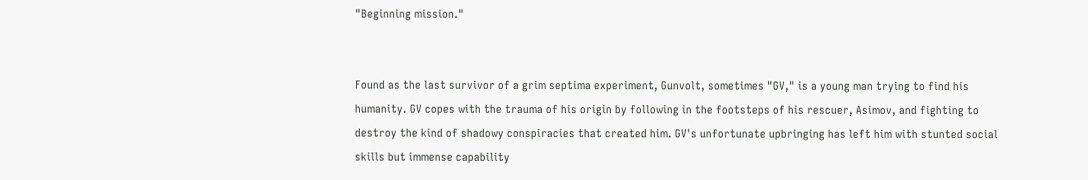"Beginning mission."


Found as the last survivor of a grim septima experiment, Gunvolt, sometimes "GV," is a young man trying to find his humanity. GV copes with the trauma of his origin by following in the footsteps of his rescuer, Asimov, and fighting to destroy the kind of shadowy conspiracies that created him. GV's unfortunate upbringing has left him with stunted social skills but immense capability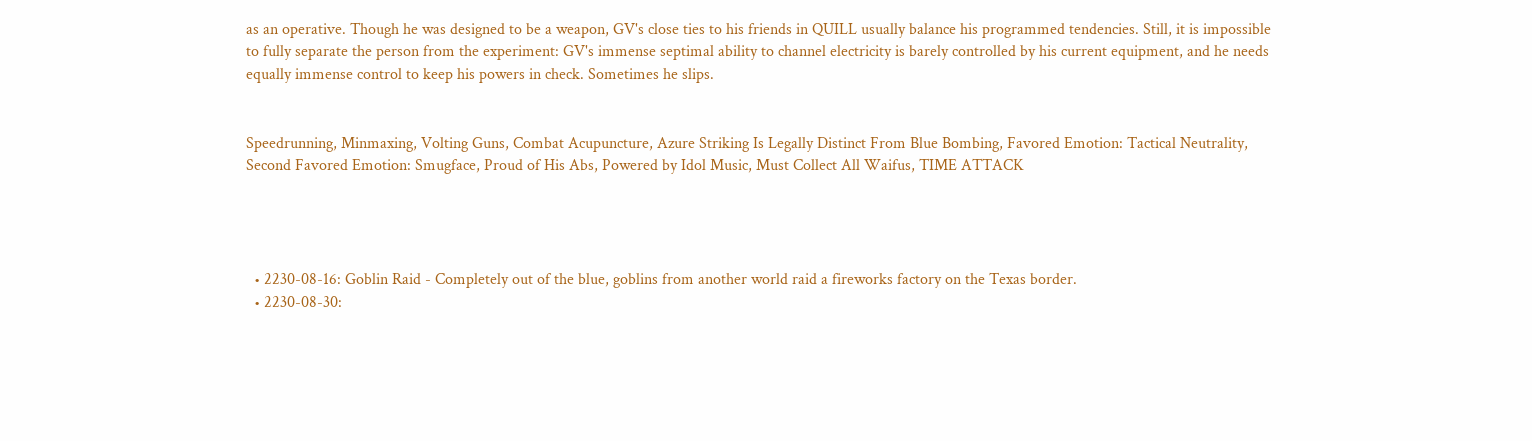as an operative. Though he was designed to be a weapon, GV's close ties to his friends in QUILL usually balance his programmed tendencies. Still, it is impossible to fully separate the person from the experiment: GV's immense septimal ability to channel electricity is barely controlled by his current equipment, and he needs equally immense control to keep his powers in check. Sometimes he slips.


Speedrunning, Minmaxing, Volting Guns, Combat Acupuncture, Azure Striking Is Legally Distinct From Blue Bombing, Favored Emotion: Tactical Neutrality, Second Favored Emotion: Smugface, Proud of His Abs, Powered by Idol Music, Must Collect All Waifus, TIME ATTACK




  • 2230-08-16: Goblin Raid - Completely out of the blue, goblins from another world raid a fireworks factory on the Texas border.
  • 2230-08-30: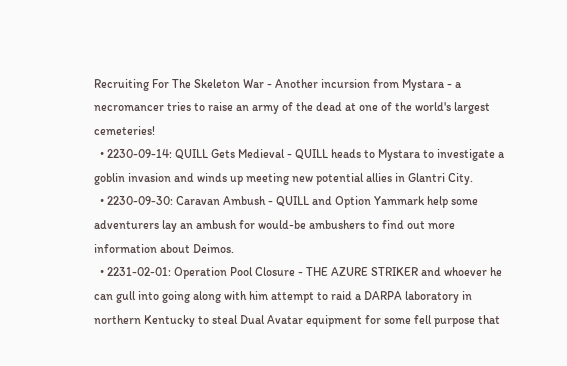Recruiting For The Skeleton War - Another incursion from Mystara - a necromancer tries to raise an army of the dead at one of the world's largest cemeteries!
  • 2230-09-14: QUILL Gets Medieval - QUILL heads to Mystara to investigate a goblin invasion and winds up meeting new potential allies in Glantri City.
  • 2230-09-30: Caravan Ambush - QUILL and Option Yammark help some adventurers lay an ambush for would-be ambushers to find out more information about Deimos.
  • 2231-02-01: Operation Pool Closure - THE AZURE STRIKER and whoever he can gull into going along with him attempt to raid a DARPA laboratory in northern Kentucky to steal Dual Avatar equipment for some fell purpose that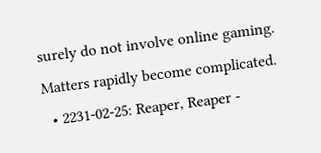surely do not involve online gaming. Matters rapidly become complicated.
  • 2231-02-25: Reaper, Reaper -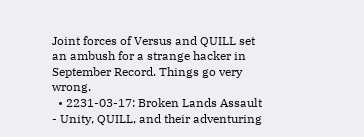Joint forces of Versus and QUILL set an ambush for a strange hacker in September Record. Things go very wrong.
  • 2231-03-17: Broken Lands Assault - Unity, QUILL, and their adventuring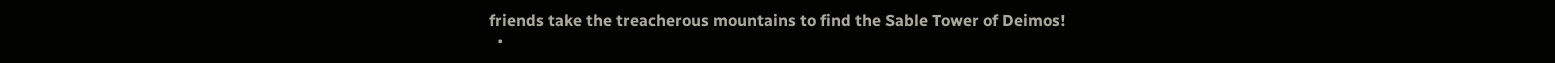friends take the treacherous mountains to find the Sable Tower of Deimos!
  •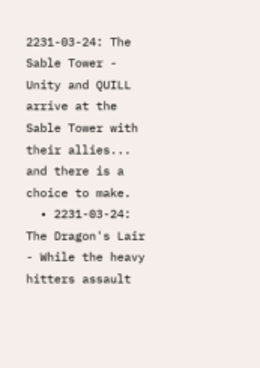2231-03-24: The Sable Tower - Unity and QUILL arrive at the Sable Tower with their allies... and there is a choice to make.
  • 2231-03-24: The Dragon's Lair - While the heavy hitters assault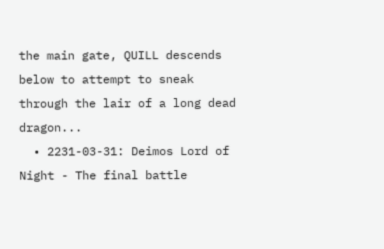the main gate, QUILL descends below to attempt to sneak through the lair of a long dead dragon...
  • 2231-03-31: Deimos Lord of Night - The final battle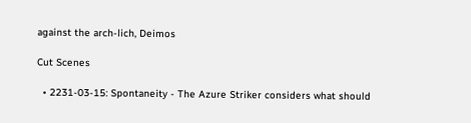against the arch-lich, Deimos

Cut Scenes

  • 2231-03-15: Spontaneity - The Azure Striker considers what should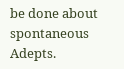be done about spontaneous Adepts.